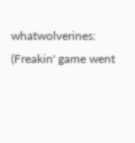whatwolverines: (Freakin' game went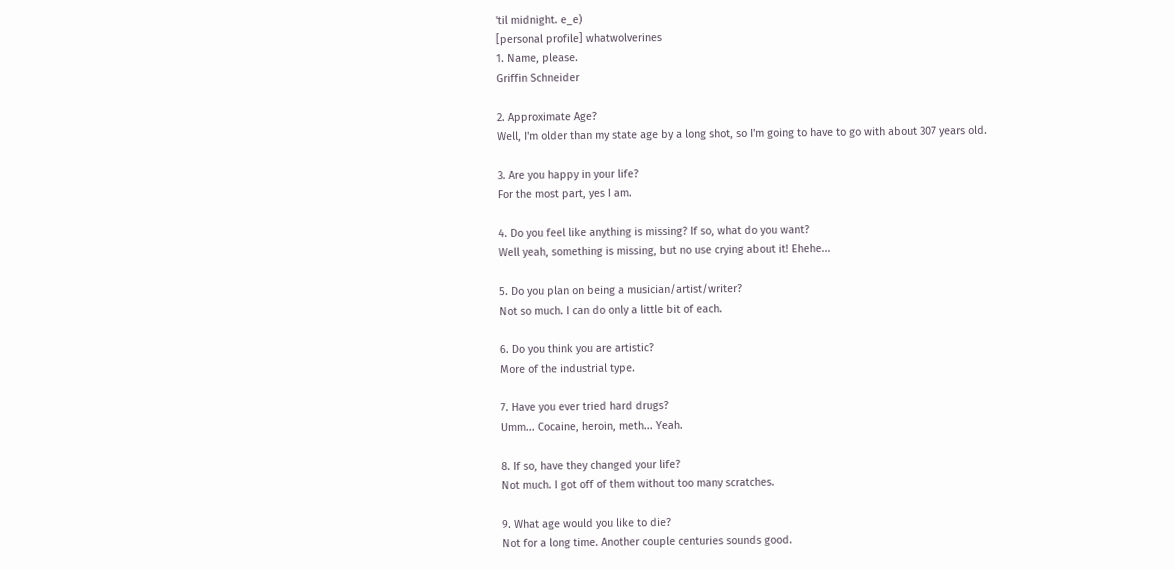'til midnight. e_e)
[personal profile] whatwolverines
1. Name, please.
Griffin Schneider

2. Approximate Age?
Well, I'm older than my state age by a long shot, so I'm going to have to go with about 307 years old.

3. Are you happy in your life?
For the most part, yes I am.

4. Do you feel like anything is missing? If so, what do you want?
Well yeah, something is missing, but no use crying about it! Ehehe...

5. Do you plan on being a musician/artist/writer?
Not so much. I can do only a little bit of each.

6. Do you think you are artistic?
More of the industrial type.

7. Have you ever tried hard drugs?
Umm... Cocaine, heroin, meth... Yeah.

8. If so, have they changed your life?
Not much. I got off of them without too many scratches.

9. What age would you like to die?
Not for a long time. Another couple centuries sounds good.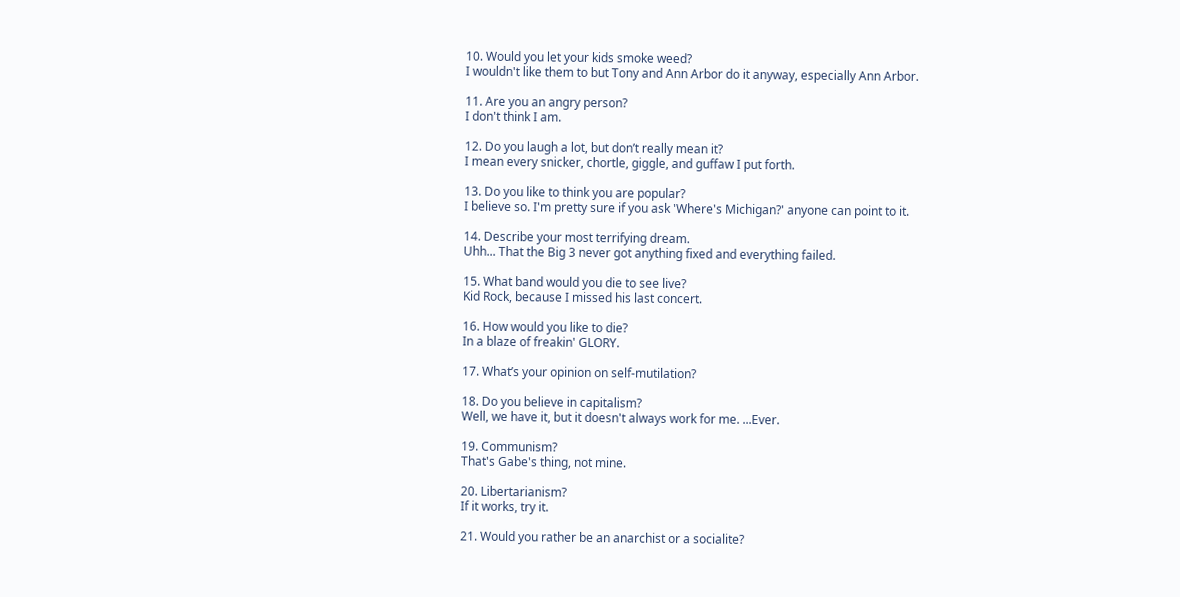10. Would you let your kids smoke weed?
I wouldn't like them to but Tony and Ann Arbor do it anyway, especially Ann Arbor.

11. Are you an angry person?
I don't think I am.

12. Do you laugh a lot, but don’t really mean it?
I mean every snicker, chortle, giggle, and guffaw I put forth.

13. Do you like to think you are popular?
I believe so. I'm pretty sure if you ask 'Where's Michigan?' anyone can point to it.

14. Describe your most terrifying dream.
Uhh... That the Big 3 never got anything fixed and everything failed.

15. What band would you die to see live?
Kid Rock, because I missed his last concert.

16. How would you like to die?
In a blaze of freakin' GLORY.

17. What’s your opinion on self-mutilation?

18. Do you believe in capitalism?
Well, we have it, but it doesn't always work for me. ...Ever.

19. Communism?
That's Gabe's thing, not mine.

20. Libertarianism?
If it works, try it.

21. Would you rather be an anarchist or a socialite?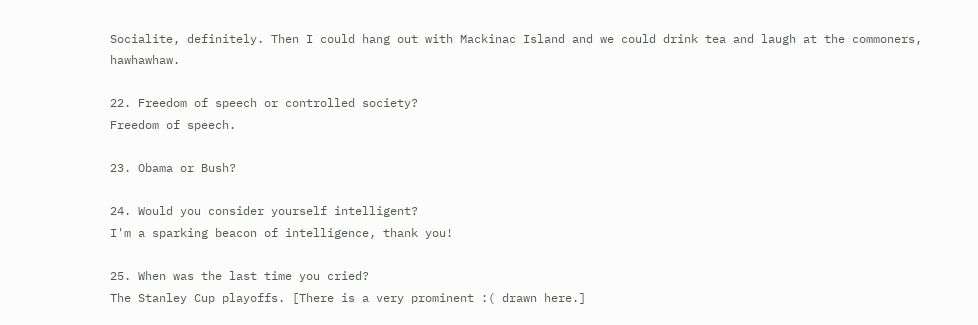Socialite, definitely. Then I could hang out with Mackinac Island and we could drink tea and laugh at the commoners, hawhawhaw.

22. Freedom of speech or controlled society?
Freedom of speech.

23. Obama or Bush?

24. Would you consider yourself intelligent?
I'm a sparking beacon of intelligence, thank you!

25. When was the last time you cried?
The Stanley Cup playoffs. [There is a very prominent :( drawn here.]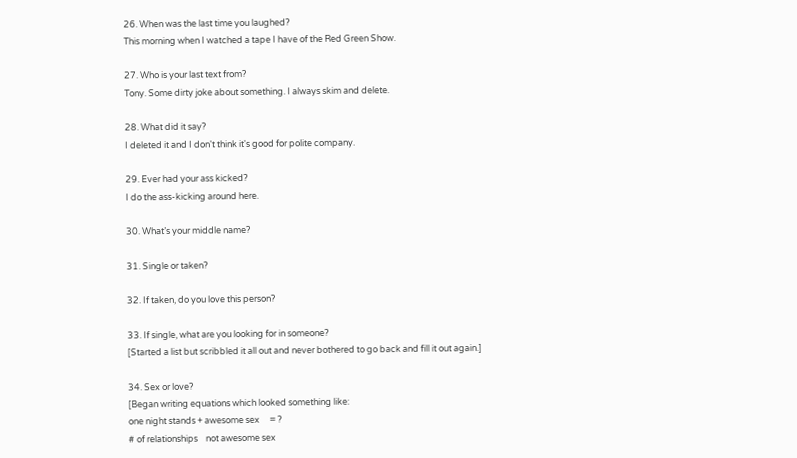26. When was the last time you laughed?
This morning when I watched a tape I have of the Red Green Show.

27. Who is your last text from?
Tony. Some dirty joke about something. I always skim and delete.

28. What did it say?
I deleted it and I don't think it's good for polite company.

29. Ever had your ass kicked?
I do the ass-kicking around here.

30. What’s your middle name?

31. Single or taken?

32. If taken, do you love this person?

33. If single, what are you looking for in someone?
[Started a list but scribbled it all out and never bothered to go back and fill it out again.]

34. Sex or love?
[Began writing equations which looked something like:
one night stands + awesome sex     = ?
# of relationships    not awesome sex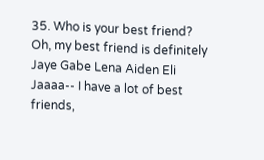35. Who is your best friend?
Oh, my best friend is definitely Jaye Gabe Lena Aiden Eli Jaaaa-- I have a lot of best friends,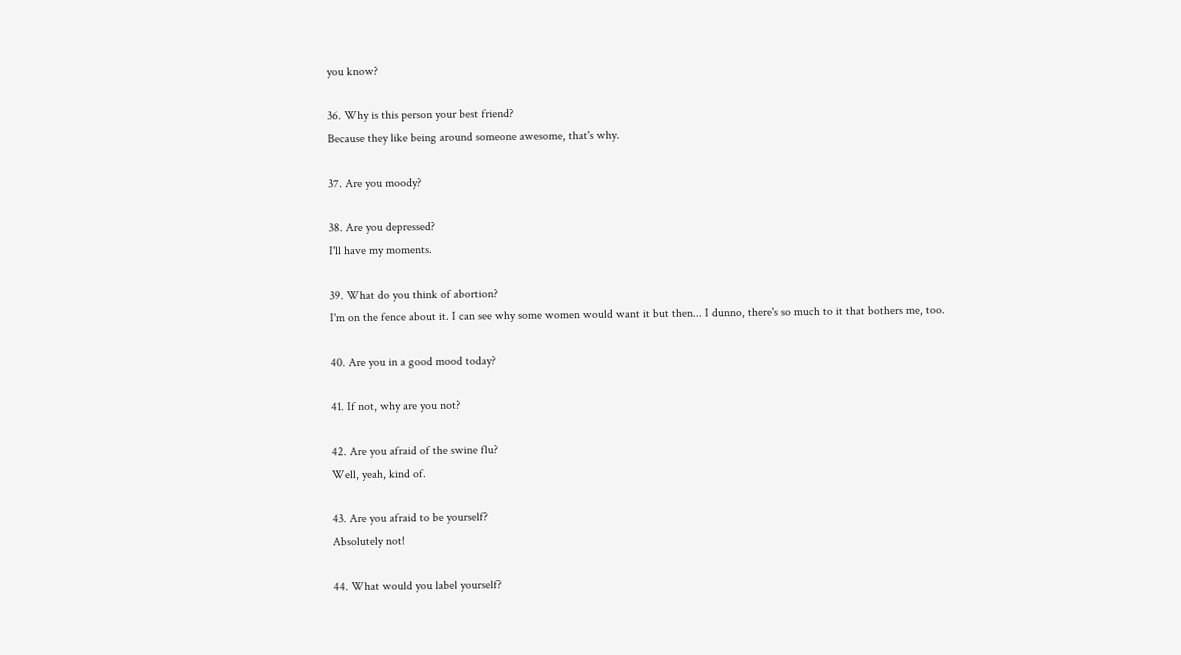you know?

36. Why is this person your best friend?
Because they like being around someone awesome, that's why.

37. Are you moody?

38. Are you depressed?
I'll have my moments.

39. What do you think of abortion?
I'm on the fence about it. I can see why some women would want it but then... I dunno, there's so much to it that bothers me, too.

40. Are you in a good mood today?

41. If not, why are you not?

42. Are you afraid of the swine flu?
Well, yeah, kind of.

43. Are you afraid to be yourself?
Absolutely not!

44. What would you label yourself?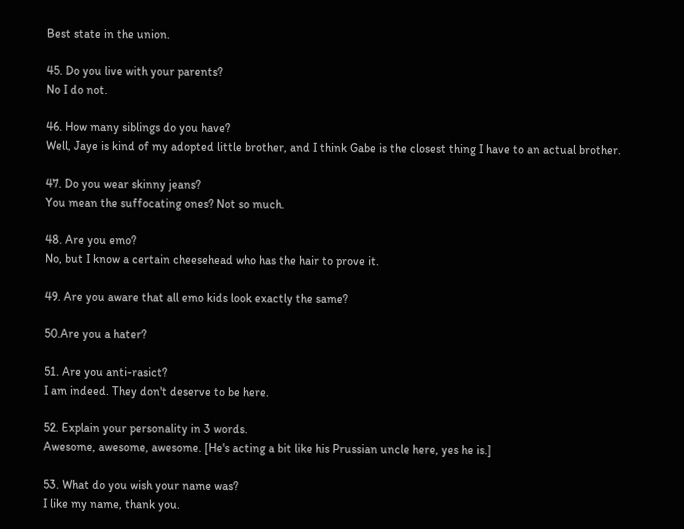Best state in the union.

45. Do you live with your parents?
No I do not.

46. How many siblings do you have?
Well, Jaye is kind of my adopted little brother, and I think Gabe is the closest thing I have to an actual brother.

47. Do you wear skinny jeans?
You mean the suffocating ones? Not so much.

48. Are you emo?
No, but I know a certain cheesehead who has the hair to prove it.

49. Are you aware that all emo kids look exactly the same?

50.Are you a hater?

51. Are you anti-rasict?
I am indeed. They don't deserve to be here.

52. Explain your personality in 3 words.
Awesome, awesome, awesome. [He's acting a bit like his Prussian uncle here, yes he is.]

53. What do you wish your name was?
I like my name, thank you.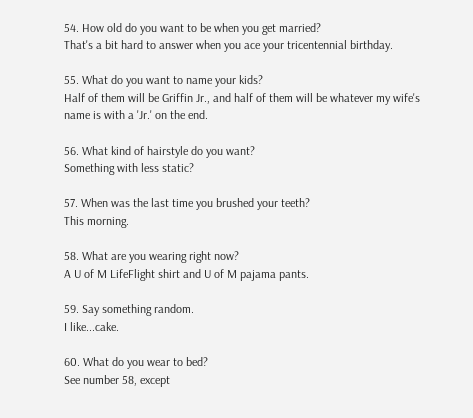54. How old do you want to be when you get married?
That's a bit hard to answer when you ace your tricentennial birthday.

55. What do you want to name your kids?
Half of them will be Griffin Jr., and half of them will be whatever my wife's name is with a 'Jr.' on the end.

56. What kind of hairstyle do you want?
Something with less static?

57. When was the last time you brushed your teeth?
This morning.

58. What are you wearing right now?
A U of M LifeFlight shirt and U of M pajama pants.

59. Say something random.
I like...cake.

60. What do you wear to bed?
See number 58, except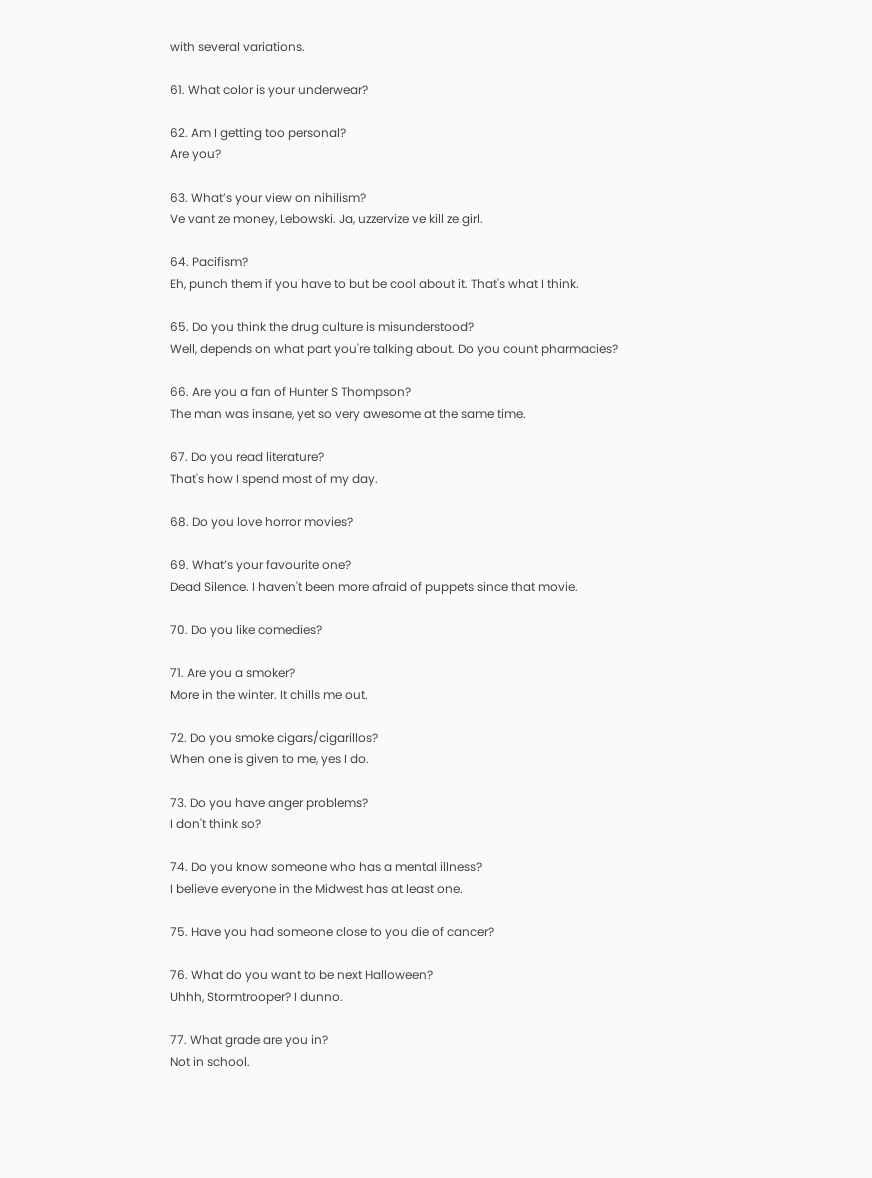with several variations.

61. What color is your underwear?

62. Am I getting too personal?
Are you?

63. What’s your view on nihilism?
Ve vant ze money, Lebowski. Ja, uzzervize ve kill ze girl.

64. Pacifism?
Eh, punch them if you have to but be cool about it. That's what I think.

65. Do you think the drug culture is misunderstood?
Well, depends on what part you're talking about. Do you count pharmacies?

66. Are you a fan of Hunter S Thompson?
The man was insane, yet so very awesome at the same time.

67. Do you read literature?
That's how I spend most of my day.

68. Do you love horror movies?

69. What’s your favourite one?
Dead Silence. I haven't been more afraid of puppets since that movie.

70. Do you like comedies?

71. Are you a smoker?
More in the winter. It chills me out.

72. Do you smoke cigars/cigarillos?
When one is given to me, yes I do.

73. Do you have anger problems?
I don't think so?

74. Do you know someone who has a mental illness?
I believe everyone in the Midwest has at least one.

75. Have you had someone close to you die of cancer?

76. What do you want to be next Halloween?
Uhhh, Stormtrooper? I dunno.

77. What grade are you in?
Not in school.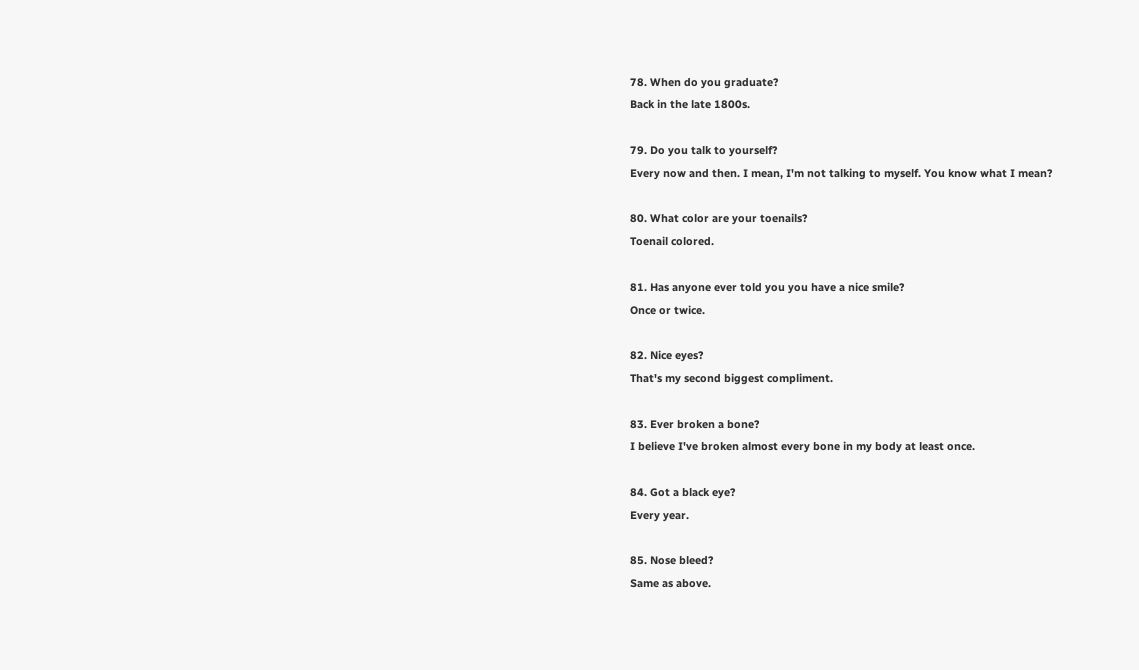78. When do you graduate?
Back in the late 1800s.

79. Do you talk to yourself?
Every now and then. I mean, I'm not talking to myself. You know what I mean?

80. What color are your toenails?
Toenail colored.

81. Has anyone ever told you you have a nice smile?
Once or twice.

82. Nice eyes?
That's my second biggest compliment.

83. Ever broken a bone?
I believe I've broken almost every bone in my body at least once.

84. Got a black eye?
Every year.

85. Nose bleed?
Same as above.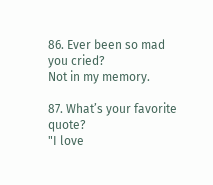86. Ever been so mad you cried?
Not in my memory.

87. What’s your favorite quote?
"I love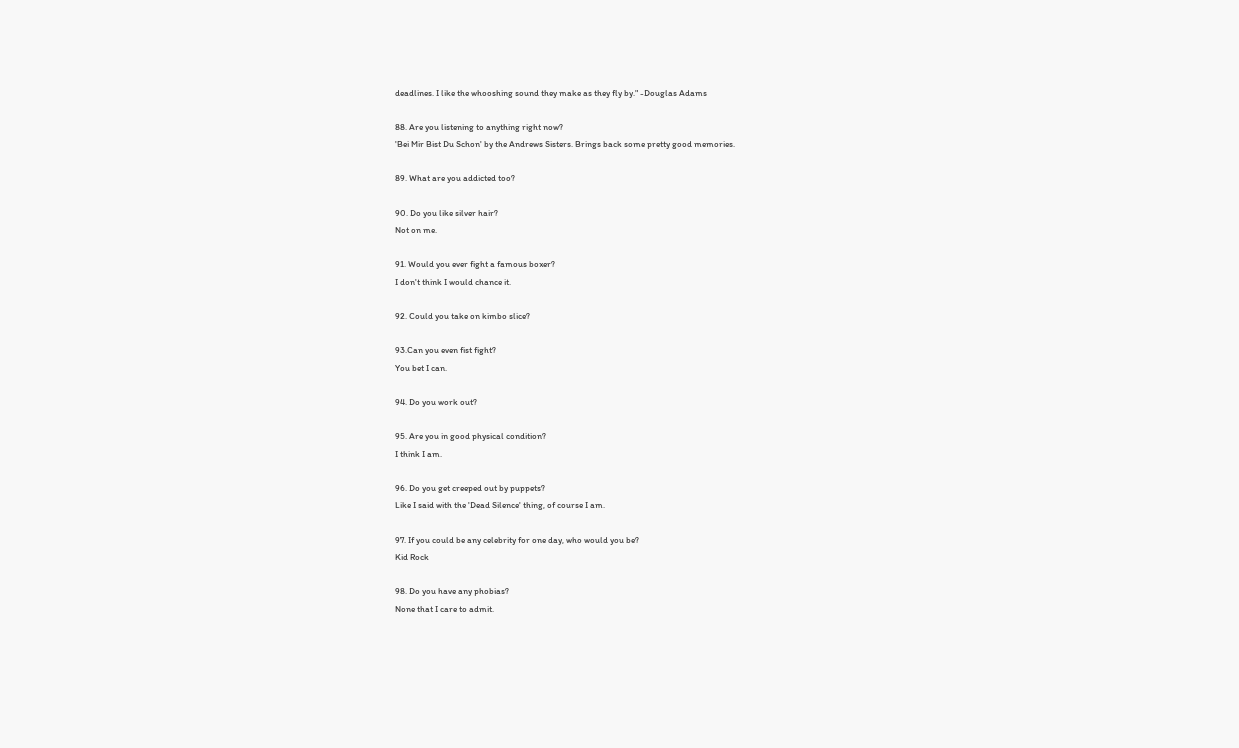deadlines. I like the whooshing sound they make as they fly by." -Douglas Adams

88. Are you listening to anything right now?
'Bei Mir Bist Du Schon' by the Andrews Sisters. Brings back some pretty good memories.

89. What are you addicted too?

90. Do you like silver hair?
Not on me.

91. Would you ever fight a famous boxer?
I don't think I would chance it.

92. Could you take on kimbo slice?

93.Can you even fist fight?
You bet I can.

94. Do you work out?

95. Are you in good physical condition?
I think I am.

96. Do you get creeped out by puppets?
Like I said with the 'Dead Silence' thing, of course I am.

97. If you could be any celebrity for one day, who would you be?
Kid Rock

98. Do you have any phobias?
None that I care to admit.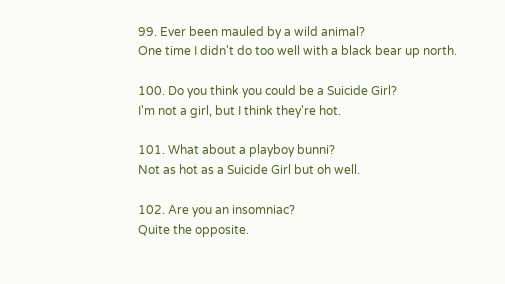99. Ever been mauled by a wild animal?
One time I didn't do too well with a black bear up north.

100. Do you think you could be a Suicide Girl?
I'm not a girl, but I think they're hot.

101. What about a playboy bunni?
Not as hot as a Suicide Girl but oh well.

102. Are you an insomniac?
Quite the opposite.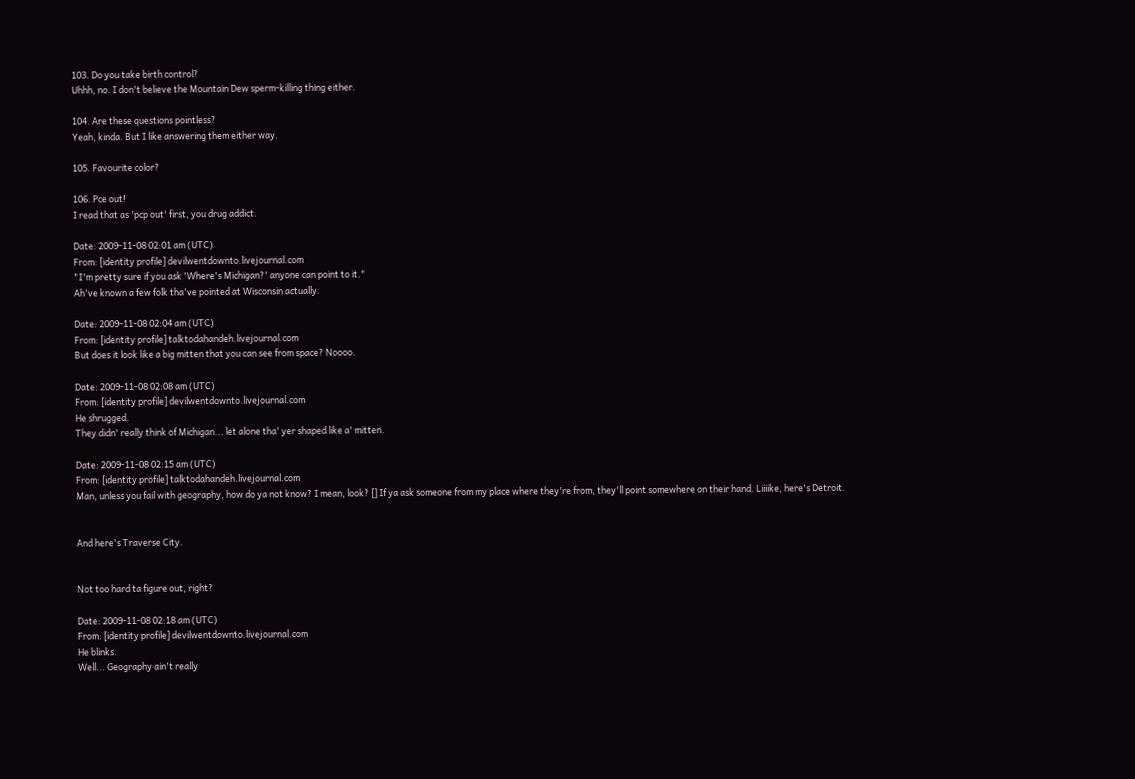103. Do you take birth control?
Uhhh, no. I don't believe the Mountain Dew sperm-killing thing either.

104. Are these questions pointless?
Yeah, kinda. But I like answering them either way.

105. Favourite color?

106. Pce out!
I read that as 'pcp out' first, you drug addict.

Date: 2009-11-08 02:01 am (UTC)
From: [identity profile] devilwentdownto.livejournal.com
"I'm pretty sure if you ask 'Where's Michigan?' anyone can point to it."
Ah've known a few folk tha've pointed at Wisconsin actually.

Date: 2009-11-08 02:04 am (UTC)
From: [identity profile] talktodahandeh.livejournal.com
But does it look like a big mitten that you can see from space? Noooo.

Date: 2009-11-08 02:08 am (UTC)
From: [identity profile] devilwentdownto.livejournal.com
He shrugged.
They didn' really think of Michigan... let alone tha' yer shaped like a' mitten.

Date: 2009-11-08 02:15 am (UTC)
From: [identity profile] talktodahandeh.livejournal.com
Man, unless you fail with geography, how do ya not know? I mean, look? [] If ya ask someone from my place where they're from, they'll point somewhere on their hand. Liiiike, here's Detroit.


And here's Traverse City.


Not too hard ta figure out, right?

Date: 2009-11-08 02:18 am (UTC)
From: [identity profile] devilwentdownto.livejournal.com
He blinks.
Well... Geography ain't really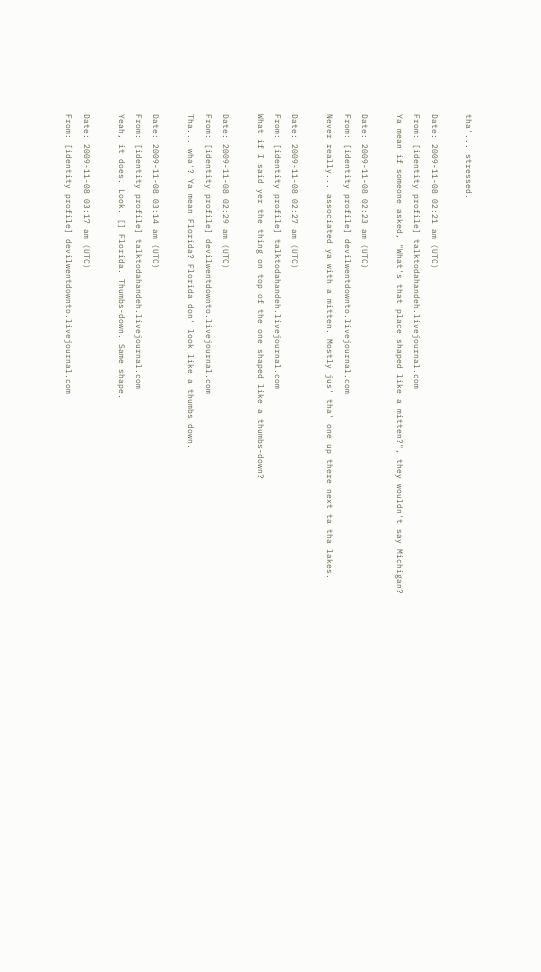tha'... stressed.

Date: 2009-11-08 02:21 am (UTC)
From: [identity profile] talktodahandeh.livejournal.com
Ya mean if someone asked, "What's that place shaped like a mitten?", they wouldn't say Michigan?

Date: 2009-11-08 02:23 am (UTC)
From: [identity profile] devilwentdownto.livejournal.com
Never really... associated ya with a mitten. Mostly jus' tha' one up there next ta tha lakes.

Date: 2009-11-08 02:27 am (UTC)
From: [identity profile] talktodahandeh.livejournal.com
What if I said yer the thing on top of the one shaped like a thumbs-down?

Date: 2009-11-08 02:29 am (UTC)
From: [identity profile] devilwentdownto.livejournal.com
Tha... wha'? Ya mean Florida? Florida don' look like a thumbs down.

Date: 2009-11-08 03:14 am (UTC)
From: [identity profile] talktodahandeh.livejournal.com
Yeah, it does. Look. [] Florida. Thumbs-down. Same shape.

Date: 2009-11-08 03:17 am (UTC)
From: [identity profile] devilwentdownto.livejournal.com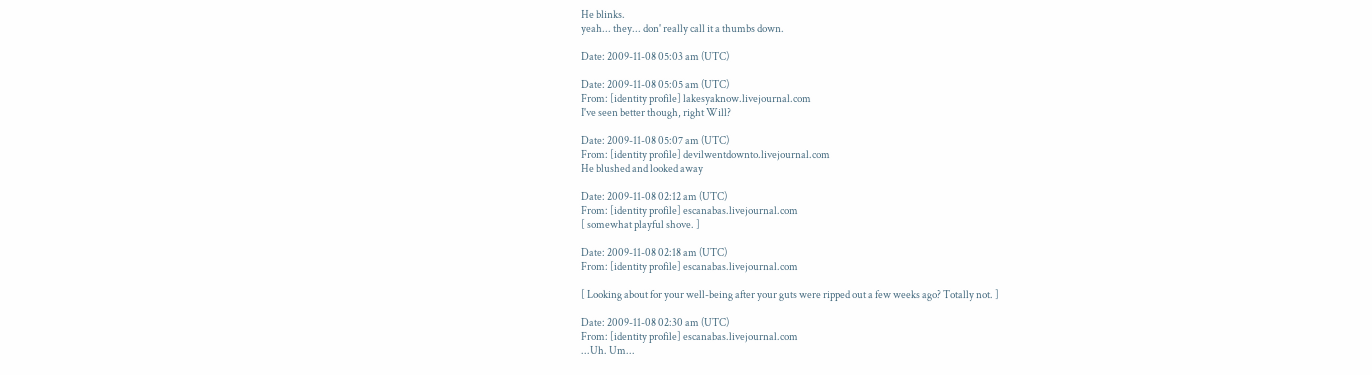He blinks.
yeah... they... don' really call it a thumbs down.

Date: 2009-11-08 05:03 am (UTC)

Date: 2009-11-08 05:05 am (UTC)
From: [identity profile] lakesyaknow.livejournal.com
I've seen better though, right Will?

Date: 2009-11-08 05:07 am (UTC)
From: [identity profile] devilwentdownto.livejournal.com
He blushed and looked away

Date: 2009-11-08 02:12 am (UTC)
From: [identity profile] escanabas.livejournal.com
[ somewhat playful shove. ]

Date: 2009-11-08 02:18 am (UTC)
From: [identity profile] escanabas.livejournal.com

[ Looking about for your well-being after your guts were ripped out a few weeks ago? Totally not. ]

Date: 2009-11-08 02:30 am (UTC)
From: [identity profile] escanabas.livejournal.com
...Uh. Um...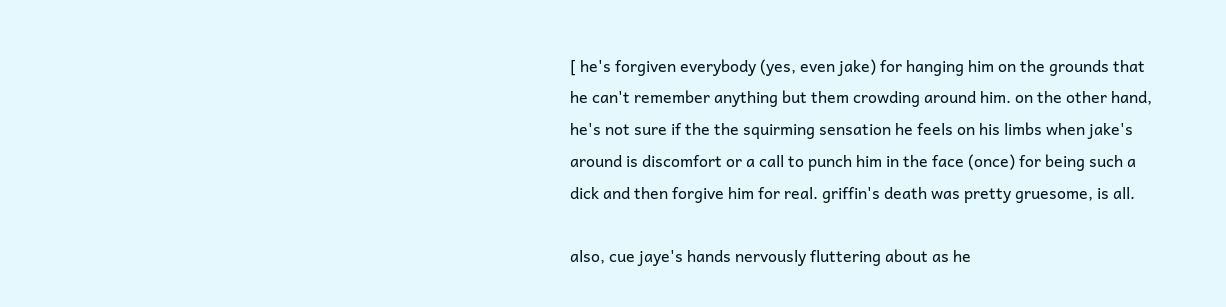[ he's forgiven everybody (yes, even jake) for hanging him on the grounds that he can't remember anything but them crowding around him. on the other hand, he's not sure if the the squirming sensation he feels on his limbs when jake's around is discomfort or a call to punch him in the face (once) for being such a dick and then forgive him for real. griffin's death was pretty gruesome, is all.

also, cue jaye's hands nervously fluttering about as he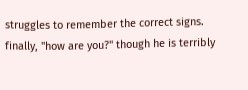struggles to remember the correct signs. finally, "how are you?" though he is terribly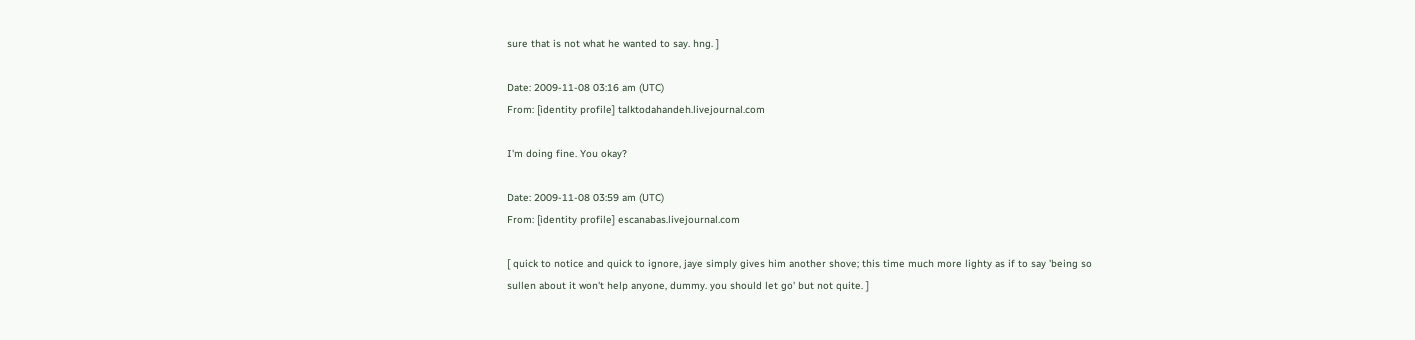sure that is not what he wanted to say. hng. ]

Date: 2009-11-08 03:16 am (UTC)
From: [identity profile] talktodahandeh.livejournal.com

I'm doing fine. You okay?

Date: 2009-11-08 03:59 am (UTC)
From: [identity profile] escanabas.livejournal.com

[ quick to notice and quick to ignore, jaye simply gives him another shove; this time much more lighty as if to say 'being so sullen about it won't help anyone, dummy. you should let go' but not quite. ]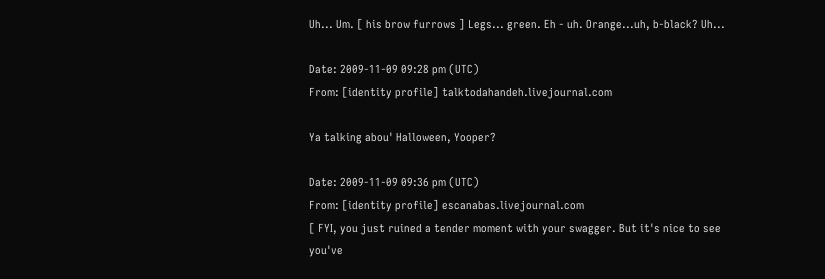Uh... Um. [ his brow furrows ] Legs... green. Eh - uh. Orange...uh, b-black? Uh...

Date: 2009-11-09 09:28 pm (UTC)
From: [identity profile] talktodahandeh.livejournal.com

Ya talking abou' Halloween, Yooper?

Date: 2009-11-09 09:36 pm (UTC)
From: [identity profile] escanabas.livejournal.com
[ FYI, you just ruined a tender moment with your swagger. But it's nice to see you've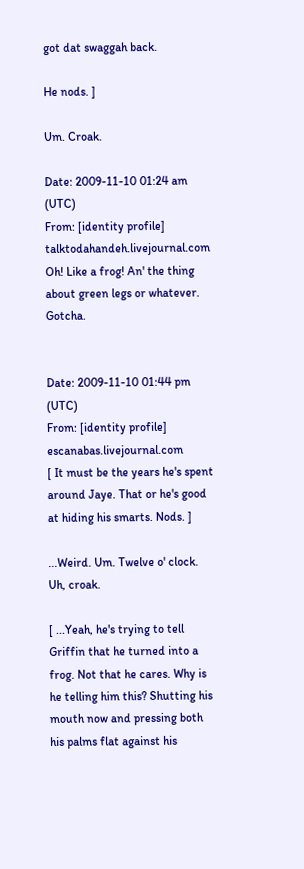got dat swaggah back.

He nods. ]

Um. Croak.

Date: 2009-11-10 01:24 am (UTC)
From: [identity profile] talktodahandeh.livejournal.com
Oh! Like a frog! An' the thing about green legs or whatever. Gotcha.


Date: 2009-11-10 01:44 pm (UTC)
From: [identity profile] escanabas.livejournal.com
[ It must be the years he's spent around Jaye. That or he's good at hiding his smarts. Nods. ]

...Weird. Um. Twelve o' clock. Uh, croak.

[ ...Yeah, he's trying to tell Griffin that he turned into a frog. Not that he cares. Why is he telling him this? Shutting his mouth now and pressing both his palms flat against his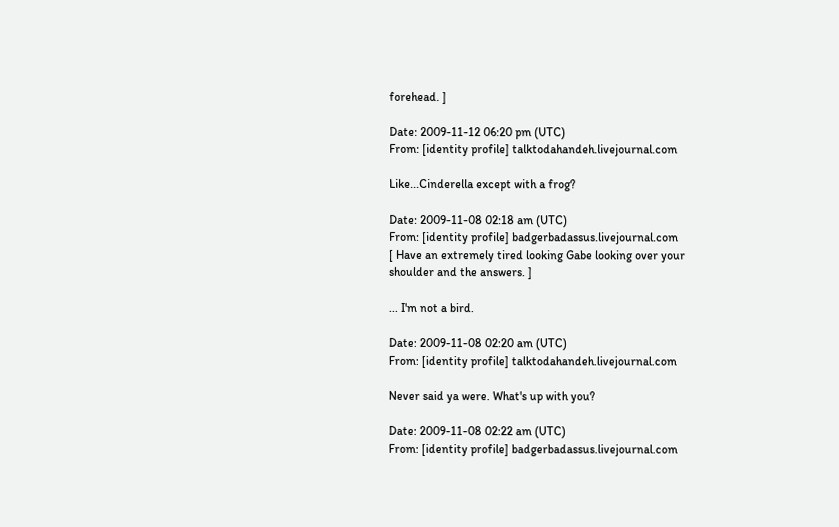forehead. ]

Date: 2009-11-12 06:20 pm (UTC)
From: [identity profile] talktodahandeh.livejournal.com

Like...Cinderella except with a frog?

Date: 2009-11-08 02:18 am (UTC)
From: [identity profile] badgerbadassus.livejournal.com
[ Have an extremely tired looking Gabe looking over your shoulder and the answers. ]

... I'm not a bird.

Date: 2009-11-08 02:20 am (UTC)
From: [identity profile] talktodahandeh.livejournal.com

Never said ya were. What's up with you?

Date: 2009-11-08 02:22 am (UTC)
From: [identity profile] badgerbadassus.livejournal.com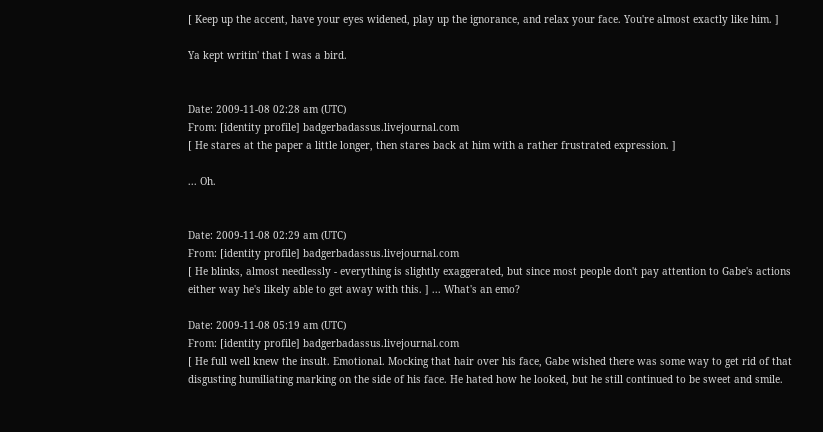[ Keep up the accent, have your eyes widened, play up the ignorance, and relax your face. You're almost exactly like him. ]

Ya kept writin' that I was a bird.


Date: 2009-11-08 02:28 am (UTC)
From: [identity profile] badgerbadassus.livejournal.com
[ He stares at the paper a little longer, then stares back at him with a rather frustrated expression. ]

... Oh.


Date: 2009-11-08 02:29 am (UTC)
From: [identity profile] badgerbadassus.livejournal.com
[ He blinks, almost needlessly - everything is slightly exaggerated, but since most people don't pay attention to Gabe's actions either way he's likely able to get away with this. ] ... What's an emo?

Date: 2009-11-08 05:19 am (UTC)
From: [identity profile] badgerbadassus.livejournal.com
[ He full well knew the insult. Emotional. Mocking that hair over his face, Gabe wished there was some way to get rid of that disgusting humiliating marking on the side of his face. He hated how he looked, but he still continued to be sweet and smile.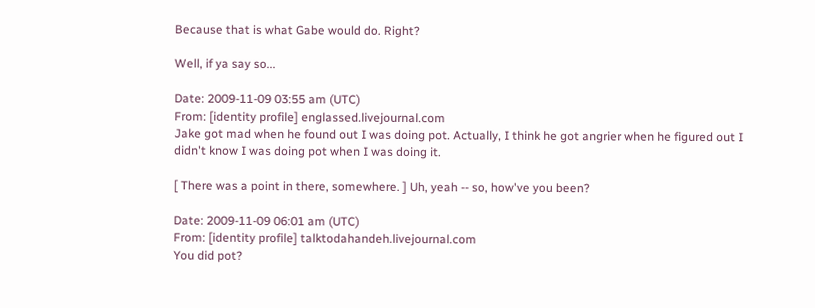Because that is what Gabe would do. Right?

Well, if ya say so...

Date: 2009-11-09 03:55 am (UTC)
From: [identity profile] englassed.livejournal.com
Jake got mad when he found out I was doing pot. Actually, I think he got angrier when he figured out I didn't know I was doing pot when I was doing it.

[ There was a point in there, somewhere. ] Uh, yeah -- so, how've you been?

Date: 2009-11-09 06:01 am (UTC)
From: [identity profile] talktodahandeh.livejournal.com
You did pot?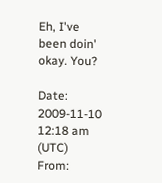Eh, I've been doin' okay. You?

Date: 2009-11-10 12:18 am (UTC)
From: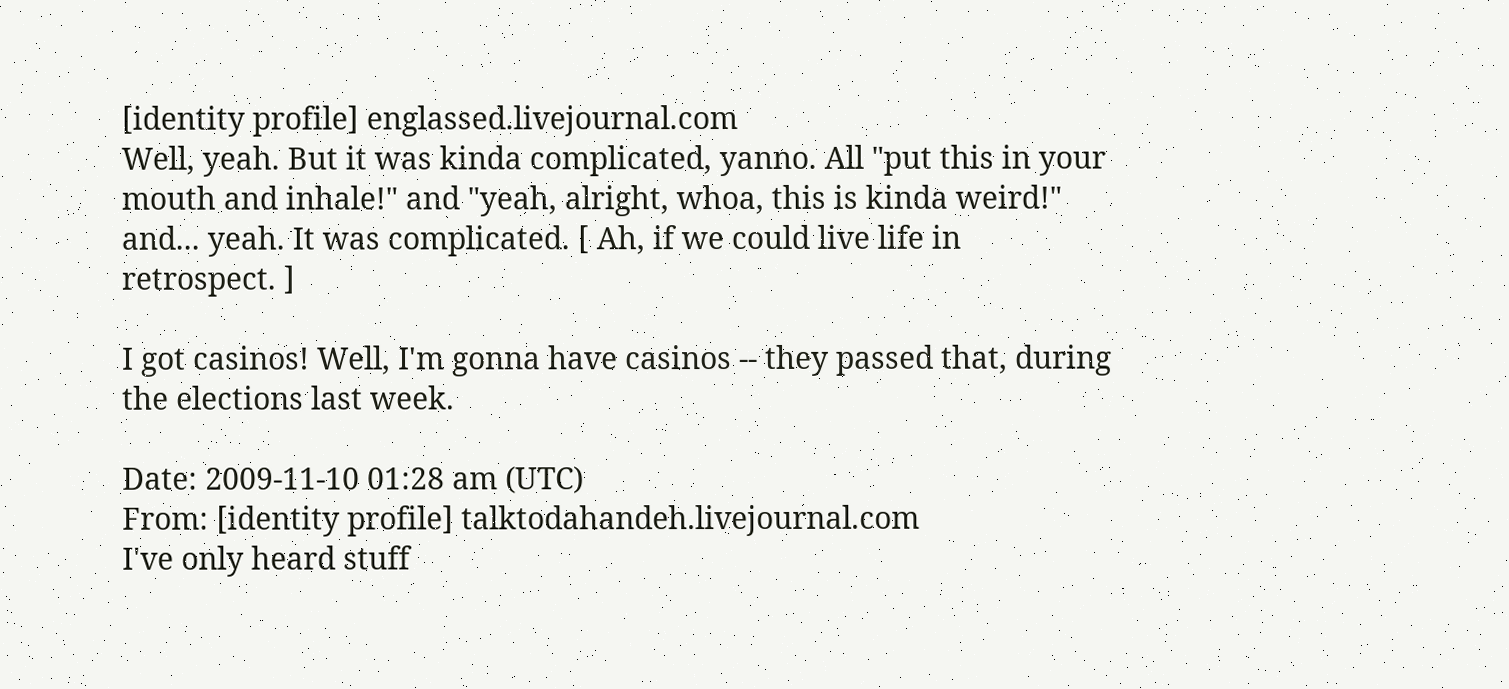[identity profile] englassed.livejournal.com
Well, yeah. But it was kinda complicated, yanno. All "put this in your mouth and inhale!" and "yeah, alright, whoa, this is kinda weird!" and... yeah. It was complicated. [ Ah, if we could live life in retrospect. ]

I got casinos! Well, I'm gonna have casinos -- they passed that, during the elections last week.

Date: 2009-11-10 01:28 am (UTC)
From: [identity profile] talktodahandeh.livejournal.com
I've only heard stuff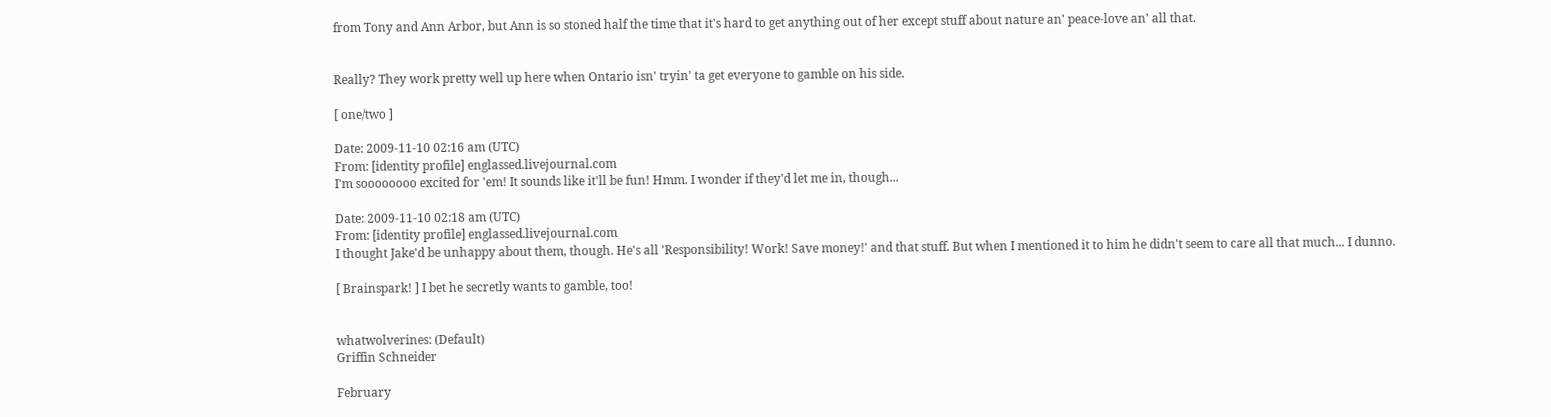from Tony and Ann Arbor, but Ann is so stoned half the time that it's hard to get anything out of her except stuff about nature an' peace-love an' all that.


Really? They work pretty well up here when Ontario isn' tryin' ta get everyone to gamble on his side.

[ one/two ]

Date: 2009-11-10 02:16 am (UTC)
From: [identity profile] englassed.livejournal.com
I'm soooooooo excited for 'em! It sounds like it'll be fun! Hmm. I wonder if they'd let me in, though...

Date: 2009-11-10 02:18 am (UTC)
From: [identity profile] englassed.livejournal.com
I thought Jake'd be unhappy about them, though. He's all 'Responsibility! Work! Save money!' and that stuff. But when I mentioned it to him he didn't seem to care all that much... I dunno.

[ Brainspark! ] I bet he secretly wants to gamble, too!


whatwolverines: (Default)
Griffin Schneider

February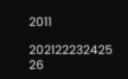2011

202122232425 26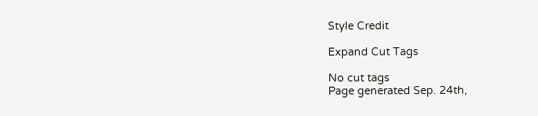Style Credit

Expand Cut Tags

No cut tags
Page generated Sep. 24th,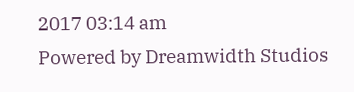2017 03:14 am
Powered by Dreamwidth Studios